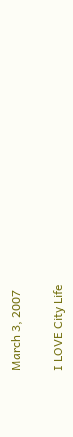March 3, 2007

I LOVE City Life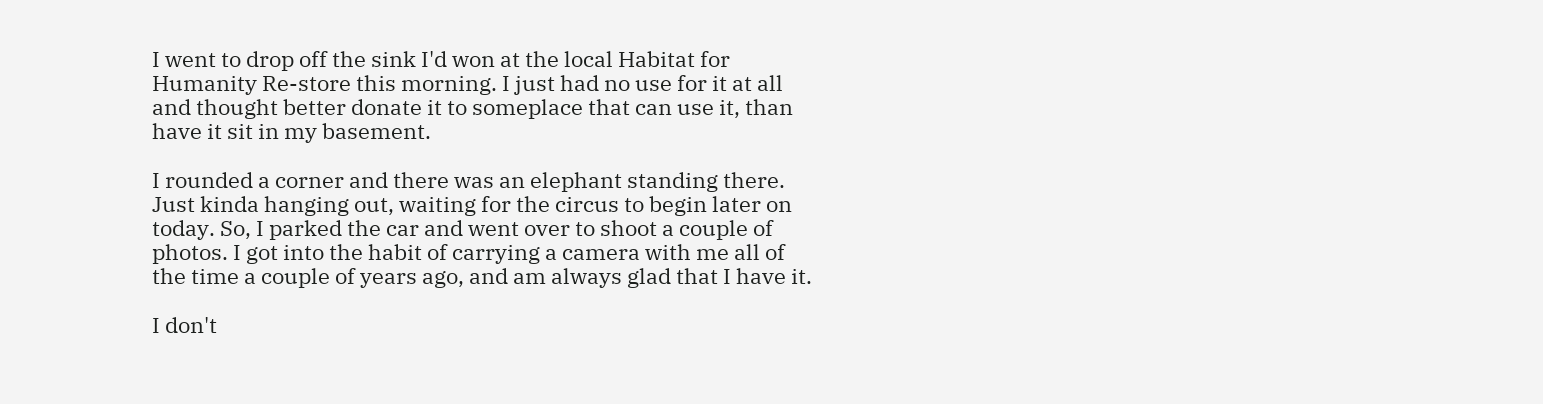I went to drop off the sink I'd won at the local Habitat for Humanity Re-store this morning. I just had no use for it at all and thought better donate it to someplace that can use it, than have it sit in my basement.

I rounded a corner and there was an elephant standing there. Just kinda hanging out, waiting for the circus to begin later on today. So, I parked the car and went over to shoot a couple of photos. I got into the habit of carrying a camera with me all of the time a couple of years ago, and am always glad that I have it.

I don't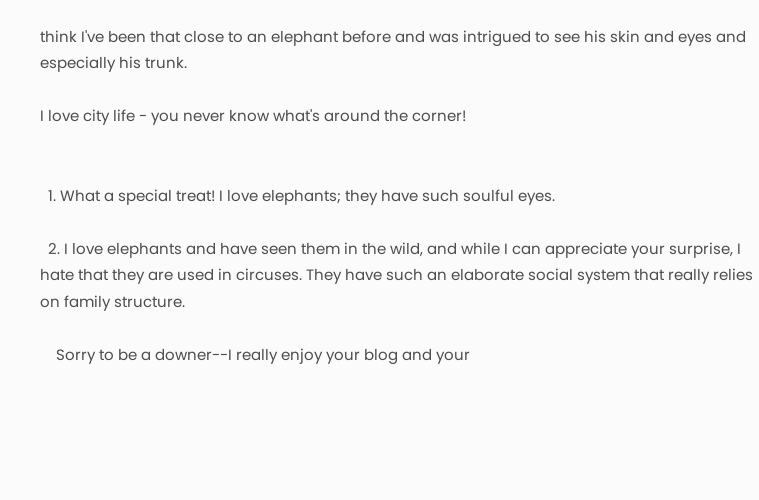think I've been that close to an elephant before and was intrigued to see his skin and eyes and especially his trunk.

I love city life - you never know what's around the corner!


  1. What a special treat! I love elephants; they have such soulful eyes.

  2. I love elephants and have seen them in the wild, and while I can appreciate your surprise, I hate that they are used in circuses. They have such an elaborate social system that really relies on family structure.

    Sorry to be a downer--I really enjoy your blog and your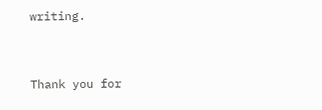writing.


Thank you for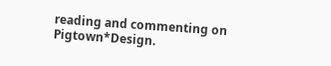reading and commenting on Pigtown*Design.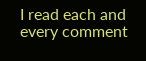I read each and every comment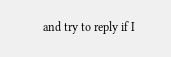and try to reply if I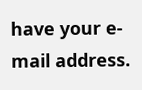have your e-mail address.